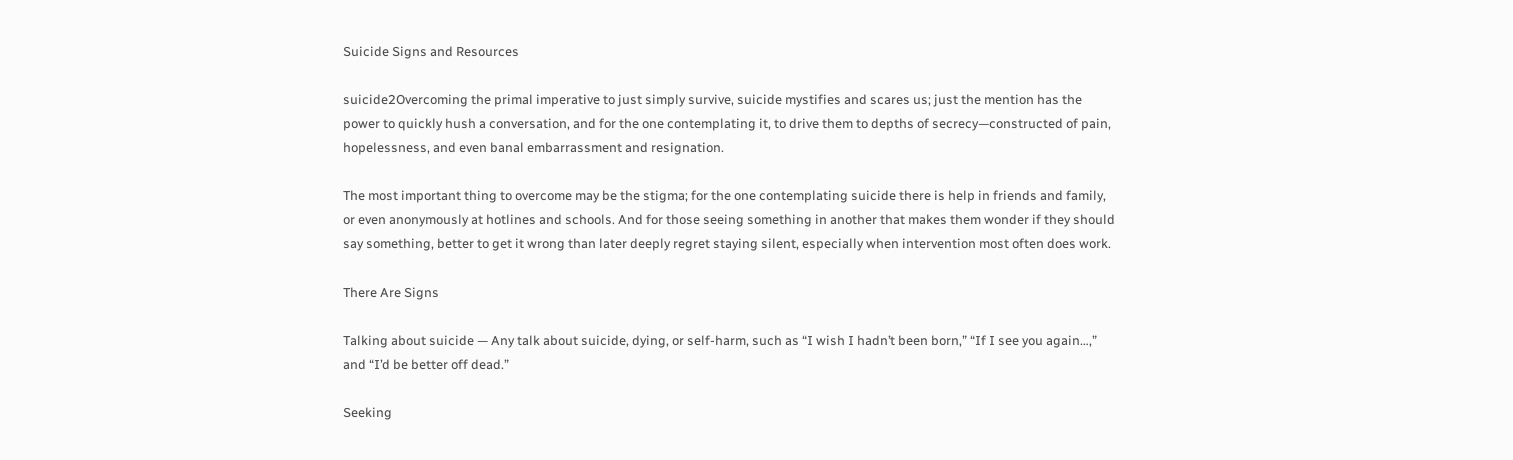Suicide Signs and Resources

suicide2Overcoming the primal imperative to just simply survive, suicide mystifies and scares us; just the mention has the power to quickly hush a conversation, and for the one contemplating it, to drive them to depths of secrecy—constructed of pain, hopelessness, and even banal embarrassment and resignation.

The most important thing to overcome may be the stigma; for the one contemplating suicide there is help in friends and family, or even anonymously at hotlines and schools. And for those seeing something in another that makes them wonder if they should say something, better to get it wrong than later deeply regret staying silent, especially when intervention most often does work.

There Are Signs

Talking about suicide — Any talk about suicide, dying, or self-harm, such as “I wish I hadn’t been born,” “If I see you again…,” and “I’d be better off dead.”

Seeking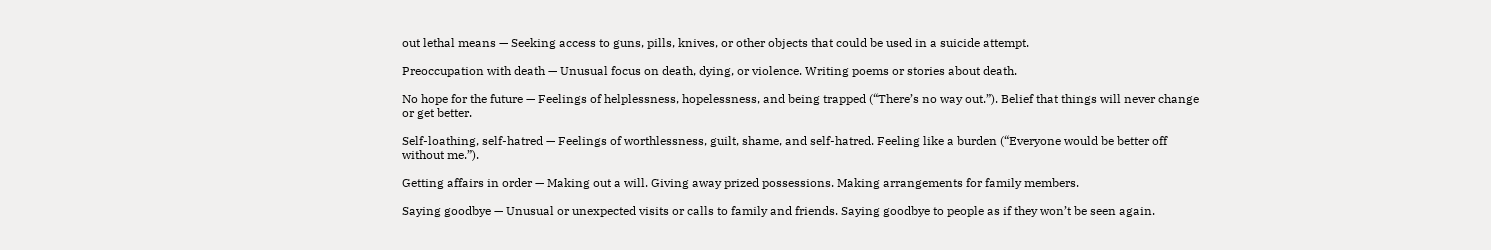out lethal means — Seeking access to guns, pills, knives, or other objects that could be used in a suicide attempt.

Preoccupation with death — Unusual focus on death, dying, or violence. Writing poems or stories about death.

No hope for the future — Feelings of helplessness, hopelessness, and being trapped (“There’s no way out.”). Belief that things will never change or get better.

Self-loathing, self-hatred — Feelings of worthlessness, guilt, shame, and self-hatred. Feeling like a burden (“Everyone would be better off without me.”).

Getting affairs in order — Making out a will. Giving away prized possessions. Making arrangements for family members.

Saying goodbye — Unusual or unexpected visits or calls to family and friends. Saying goodbye to people as if they won’t be seen again.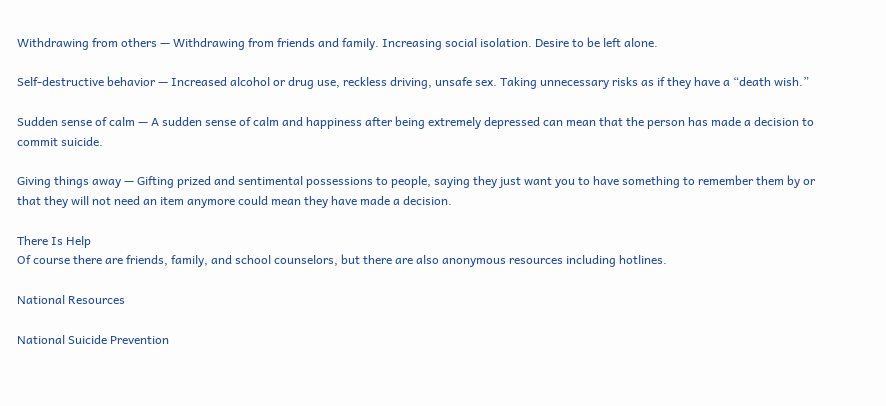Withdrawing from others — Withdrawing from friends and family. Increasing social isolation. Desire to be left alone.

Self-destructive behavior — Increased alcohol or drug use, reckless driving, unsafe sex. Taking unnecessary risks as if they have a “death wish.”

Sudden sense of calm — A sudden sense of calm and happiness after being extremely depressed can mean that the person has made a decision to commit suicide.

Giving things away — Gifting prized and sentimental possessions to people, saying they just want you to have something to remember them by or that they will not need an item anymore could mean they have made a decision.

There Is Help
Of course there are friends, family, and school counselors, but there are also anonymous resources including hotlines.

National Resources

National Suicide Prevention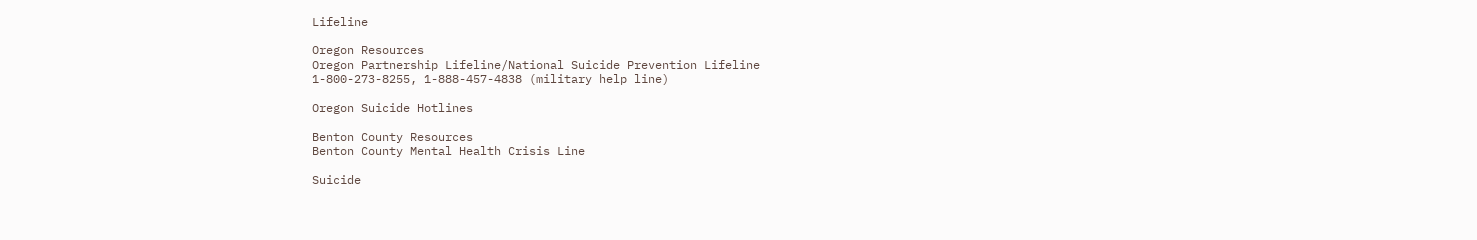Lifeline

Oregon Resources
Oregon Partnership Lifeline/National Suicide Prevention Lifeline
1-800-273-8255, 1-888-457-4838 (military help line)

Oregon Suicide Hotlines

Benton County Resources
Benton County Mental Health Crisis Line

Suicide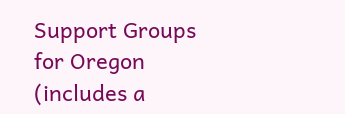Support Groups for Oregon (includes a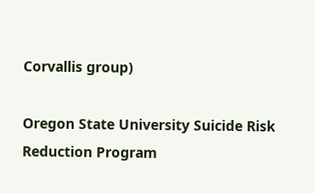Corvallis group)

Oregon State University Suicide Risk Reduction Program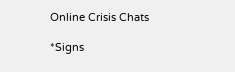Online Crisis Chats

*Signs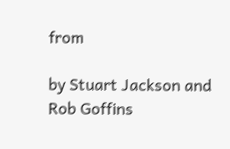from

by Stuart Jackson and Rob Goffins